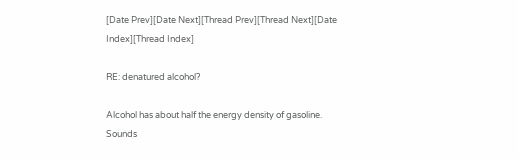[Date Prev][Date Next][Thread Prev][Thread Next][Date Index][Thread Index]

RE: denatured alcohol?

Alcohol has about half the energy density of gasoline.
Sounds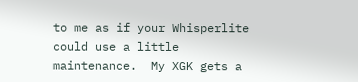to me as if your Whisperlite could use a little
maintenance.  My XGK gets a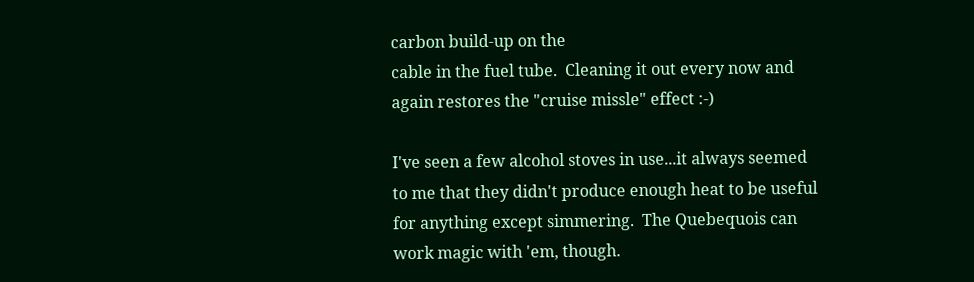carbon build-up on the
cable in the fuel tube.  Cleaning it out every now and
again restores the "cruise missle" effect :-)

I've seen a few alcohol stoves in use...it always seemed
to me that they didn't produce enough heat to be useful
for anything except simmering.  The Quebequois can
work magic with 'em, though.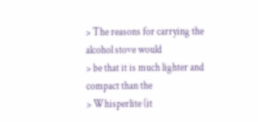> The reasons for carrying the alcohol stove would
> be that it is much lighter and compact than the
> Whisperlite (it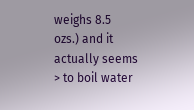weighs 8.5 ozs.) and it actually seems
> to boil water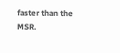faster than the MSR.